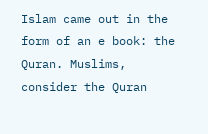Islam came out in the form of an e book: the Quran. Muslims, consider the Quran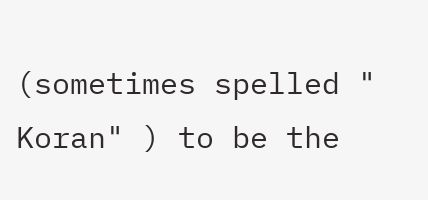(sometimes spelled " Koran" ) to be the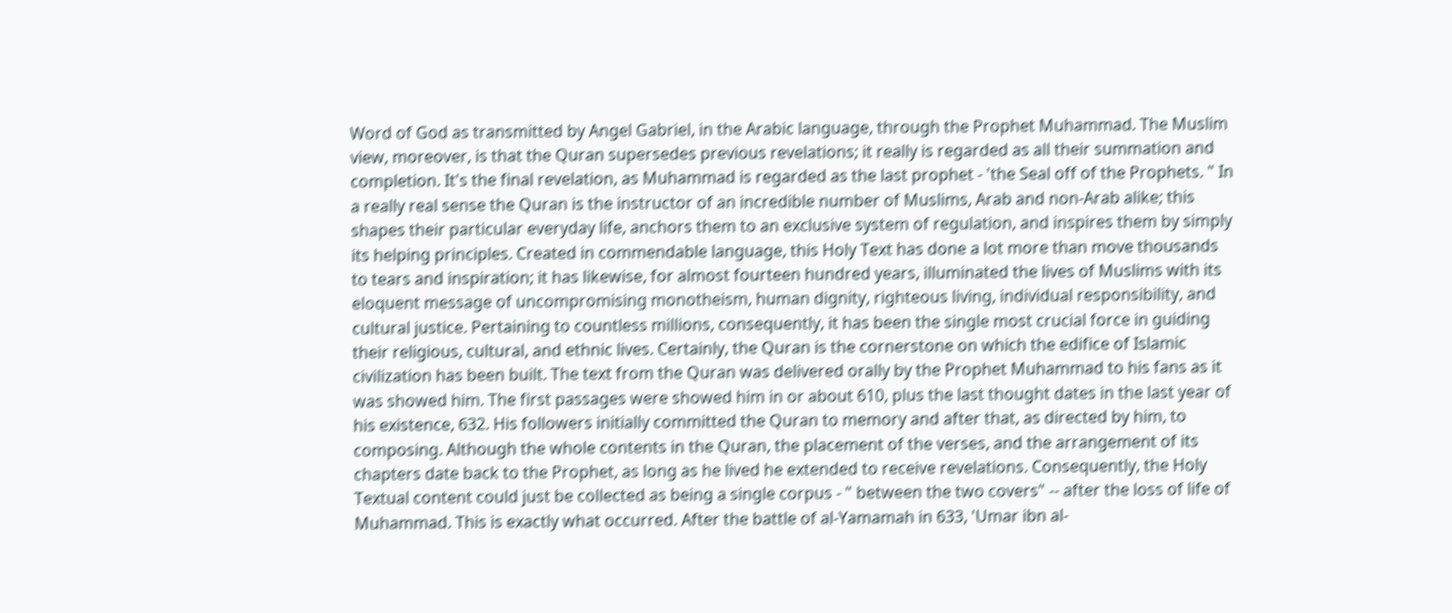Word of God as transmitted by Angel Gabriel, in the Arabic language, through the Prophet Muhammad. The Muslim view, moreover, is that the Quran supersedes previous revelations; it really is regarded as all their summation and completion. It's the final revelation, as Muhammad is regarded as the last prophet - 'the Seal off of the Prophets. " In a really real sense the Quran is the instructor of an incredible number of Muslims, Arab and non-Arab alike; this shapes their particular everyday life, anchors them to an exclusive system of regulation, and inspires them by simply its helping principles. Created in commendable language, this Holy Text has done a lot more than move thousands to tears and inspiration; it has likewise, for almost fourteen hundred years, illuminated the lives of Muslims with its eloquent message of uncompromising monotheism, human dignity, righteous living, individual responsibility, and cultural justice. Pertaining to countless millions, consequently, it has been the single most crucial force in guiding their religious, cultural, and ethnic lives. Certainly, the Quran is the cornerstone on which the edifice of Islamic civilization has been built. The text from the Quran was delivered orally by the Prophet Muhammad to his fans as it was showed him. The first passages were showed him in or about 610, plus the last thought dates in the last year of his existence, 632. His followers initially committed the Quran to memory and after that, as directed by him, to composing. Although the whole contents in the Quran, the placement of the verses, and the arrangement of its chapters date back to the Prophet, as long as he lived he extended to receive revelations. Consequently, the Holy Textual content could just be collected as being a single corpus - " between the two covers" -- after the loss of life of Muhammad. This is exactly what occurred. After the battle of al-Yamamah in 633, 'Umar ibn al-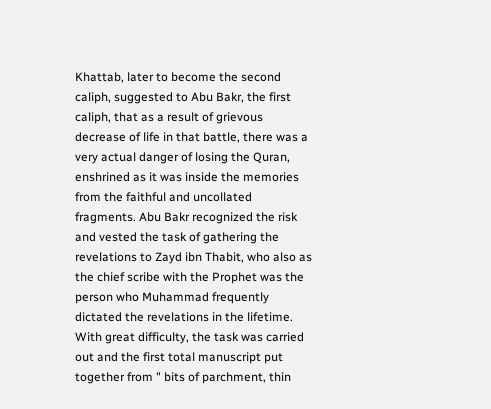Khattab, later to become the second caliph, suggested to Abu Bakr, the first caliph, that as a result of grievous decrease of life in that battle, there was a very actual danger of losing the Quran, enshrined as it was inside the memories from the faithful and uncollated fragments. Abu Bakr recognized the risk and vested the task of gathering the revelations to Zayd ibn Thabit, who also as the chief scribe with the Prophet was the person who Muhammad frequently dictated the revelations in the lifetime. With great difficulty, the task was carried out and the first total manuscript put together from " bits of parchment, thin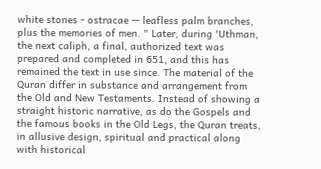white stones - ostracae -- leafless palm branches, plus the memories of men. " Later, during 'Uthman, the next caliph, a final, authorized text was prepared and completed in 651, and this has remained the text in use since. The material of the Quran differ in substance and arrangement from the Old and New Testaments. Instead of showing a straight historic narrative, as do the Gospels and the famous books in the Old Legs, the Quran treats, in allusive design, spiritual and practical along with historical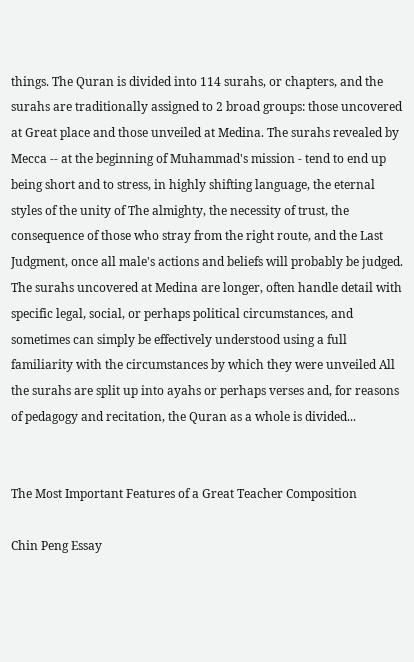things. The Quran is divided into 114 surahs, or chapters, and the surahs are traditionally assigned to 2 broad groups: those uncovered at Great place and those unveiled at Medina. The surahs revealed by Mecca -- at the beginning of Muhammad's mission - tend to end up being short and to stress, in highly shifting language, the eternal styles of the unity of The almighty, the necessity of trust, the consequence of those who stray from the right route, and the Last Judgment, once all male's actions and beliefs will probably be judged. The surahs uncovered at Medina are longer, often handle detail with specific legal, social, or perhaps political circumstances, and sometimes can simply be effectively understood using a full familiarity with the circumstances by which they were unveiled All the surahs are split up into ayahs or perhaps verses and, for reasons of pedagogy and recitation, the Quran as a whole is divided...


The Most Important Features of a Great Teacher Composition

Chin Peng Essay